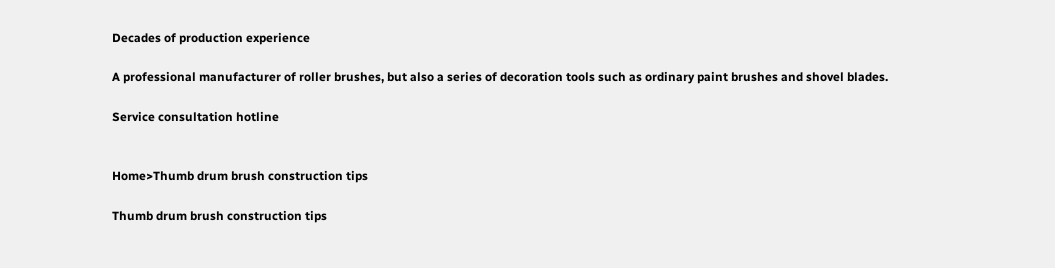Decades of production experience

A professional manufacturer of roller brushes, but also a series of decoration tools such as ordinary paint brushes and shovel blades.

Service consultation hotline


Home>Thumb drum brush construction tips

Thumb drum brush construction tips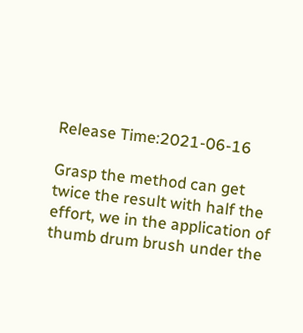Release Time:2021-06-16

Grasp the method can get twice the result with half the effort, we in the application of thumb drum brush under the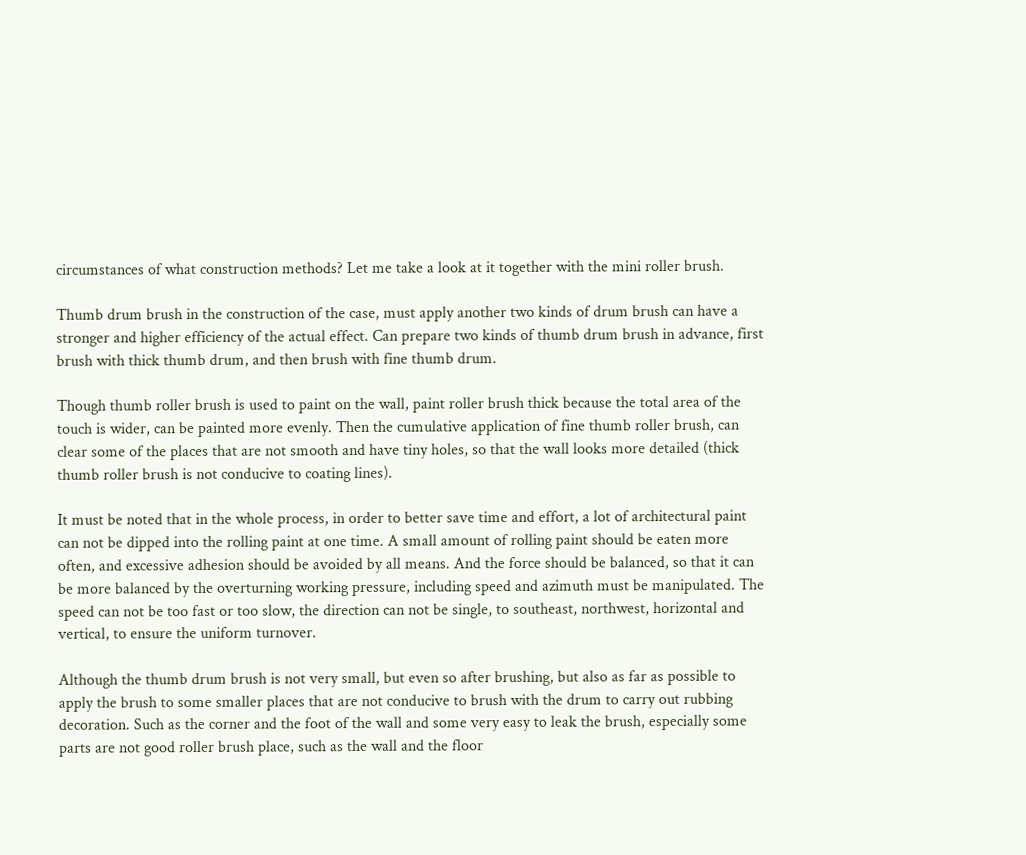circumstances of what construction methods? Let me take a look at it together with the mini roller brush.

Thumb drum brush in the construction of the case, must apply another two kinds of drum brush can have a stronger and higher efficiency of the actual effect. Can prepare two kinds of thumb drum brush in advance, first brush with thick thumb drum, and then brush with fine thumb drum.

Though thumb roller brush is used to paint on the wall, paint roller brush thick because the total area of the touch is wider, can be painted more evenly. Then the cumulative application of fine thumb roller brush, can clear some of the places that are not smooth and have tiny holes, so that the wall looks more detailed (thick thumb roller brush is not conducive to coating lines).

It must be noted that in the whole process, in order to better save time and effort, a lot of architectural paint can not be dipped into the rolling paint at one time. A small amount of rolling paint should be eaten more often, and excessive adhesion should be avoided by all means. And the force should be balanced, so that it can be more balanced by the overturning working pressure, including speed and azimuth must be manipulated. The speed can not be too fast or too slow, the direction can not be single, to southeast, northwest, horizontal and vertical, to ensure the uniform turnover.

Although the thumb drum brush is not very small, but even so after brushing, but also as far as possible to apply the brush to some smaller places that are not conducive to brush with the drum to carry out rubbing decoration. Such as the corner and the foot of the wall and some very easy to leak the brush, especially some parts are not good roller brush place, such as the wall and the floor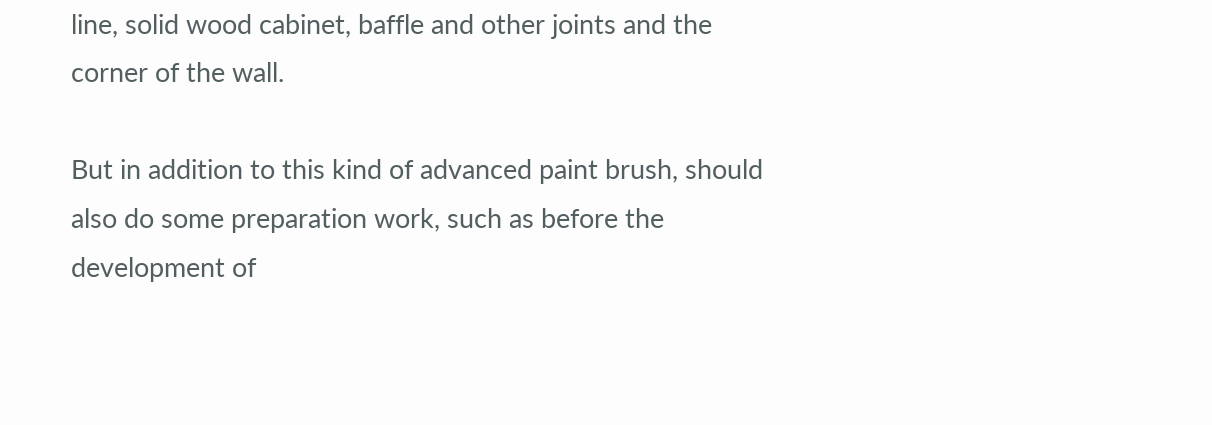line, solid wood cabinet, baffle and other joints and the corner of the wall.

But in addition to this kind of advanced paint brush, should also do some preparation work, such as before the development of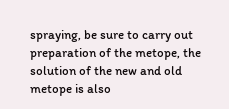spraying, be sure to carry out preparation of the metope, the solution of the new and old metope is also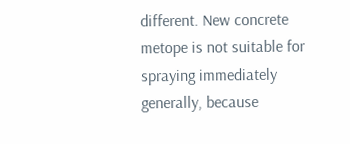different. New concrete metope is not suitable for spraying immediately generally, because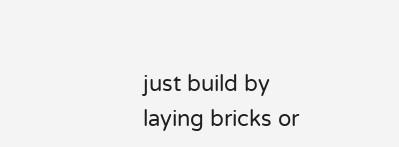just build by laying bricks or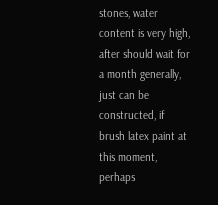stones, water content is very high, after should wait for a month generally, just can be constructed, if brush latex paint at this moment, perhaps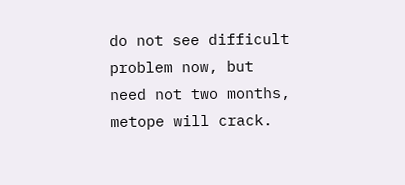do not see difficult problem now, but need not two months, metope will crack.